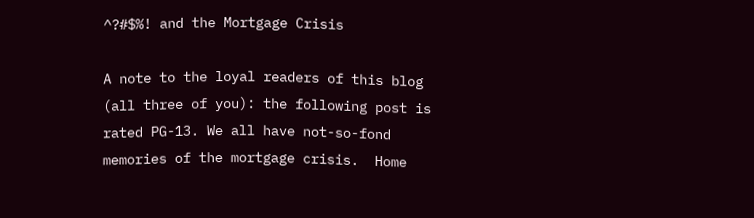^?#$%! and the Mortgage Crisis

A note to the loyal readers of this blog (all three of you): the following post is rated PG-13. We all have not-so-fond memories of the mortgage crisis.  Home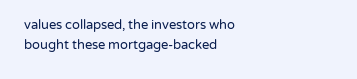values collapsed, the investors who bought these mortgage-backed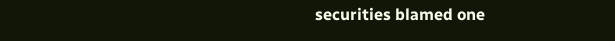securities blamed one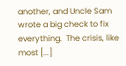another, and Uncle Sam wrote a big check to fix everything.  The crisis, like most [...]